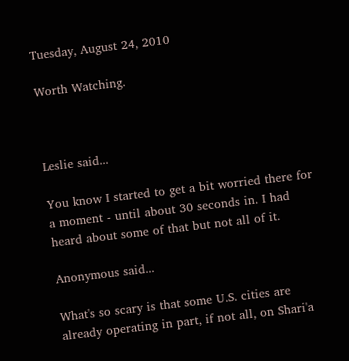Tuesday, August 24, 2010

Worth Watching.



Leslie said...

You know I started to get a bit worried there for a moment - until about 30 seconds in. I had heard about some of that but not all of it.

Anonymous said...

What's so scary is that some U.S. cities are already operating in part, if not all, on Shari'a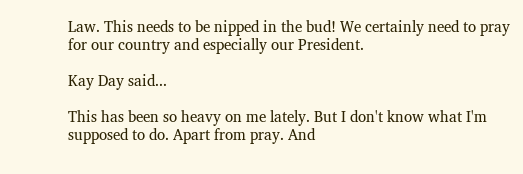Law. This needs to be nipped in the bud! We certainly need to pray for our country and especially our President.

Kay Day said...

This has been so heavy on me lately. But I don't know what I'm supposed to do. Apart from pray. And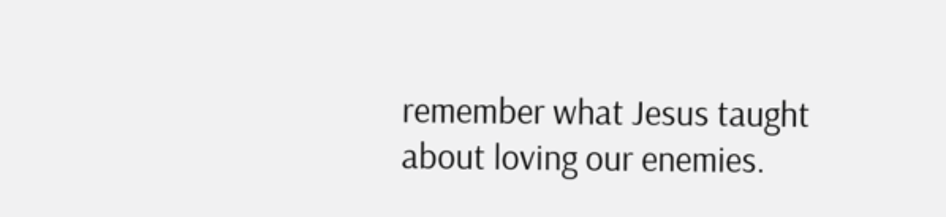remember what Jesus taught about loving our enemies.